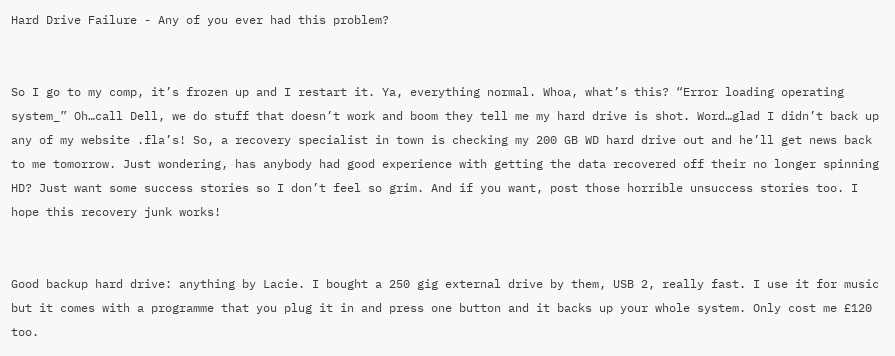Hard Drive Failure - Any of you ever had this problem?


So I go to my comp, it’s frozen up and I restart it. Ya, everything normal. Whoa, what’s this? “Error loading operating system_” Oh…call Dell, we do stuff that doesn’t work and boom they tell me my hard drive is shot. Word…glad I didn’t back up any of my website .fla’s! So, a recovery specialist in town is checking my 200 GB WD hard drive out and he’ll get news back to me tomorrow. Just wondering, has anybody had good experience with getting the data recovered off their no longer spinning HD? Just want some success stories so I don’t feel so grim. And if you want, post those horrible unsuccess stories too. I hope this recovery junk works!


Good backup hard drive: anything by Lacie. I bought a 250 gig external drive by them, USB 2, really fast. I use it for music but it comes with a programme that you plug it in and press one button and it backs up your whole system. Only cost me £120 too.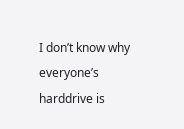I don’t know why everyone’s harddrive is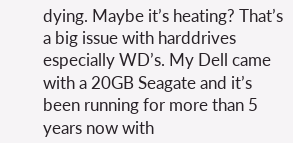dying. Maybe it’s heating? That’s a big issue with harddrives especially WD’s. My Dell came with a 20GB Seagate and it’s been running for more than 5 years now with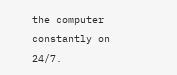the computer constantly on 24/7.